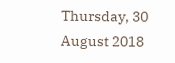Thursday, 30 August 2018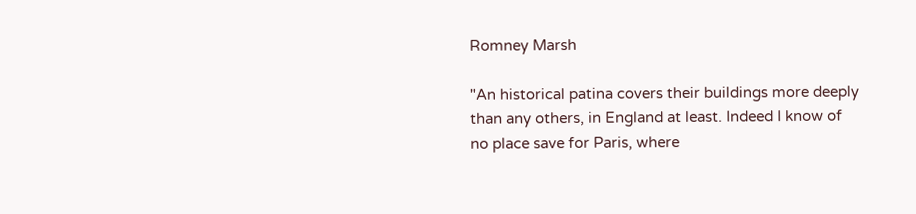Romney Marsh

"An historical patina covers their buildings more deeply than any others, in England at least. Indeed I know of no place save for Paris, where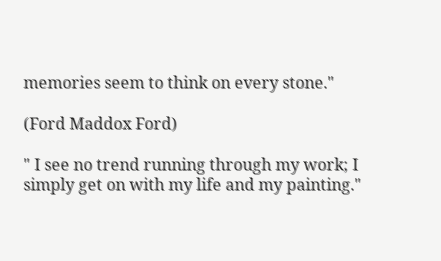memories seem to think on every stone."

(Ford Maddox Ford)

" I see no trend running through my work; I simply get on with my life and my painting."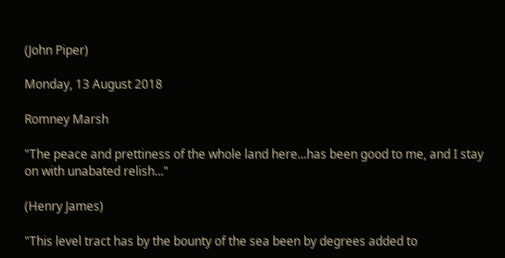(John Piper)

Monday, 13 August 2018

Romney Marsh

"The peace and prettiness of the whole land here...has been good to me, and I stay on with unabated relish..."

(Henry James)

"This level tract has by the bounty of the sea been by degrees added to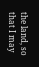the land, so that I may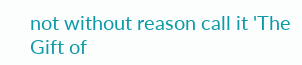not without reason call it 'The Gift of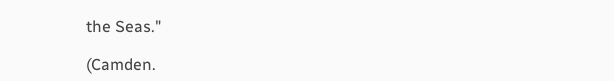the Seas."

(Camden.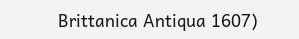Brittanica Antiqua 1607)